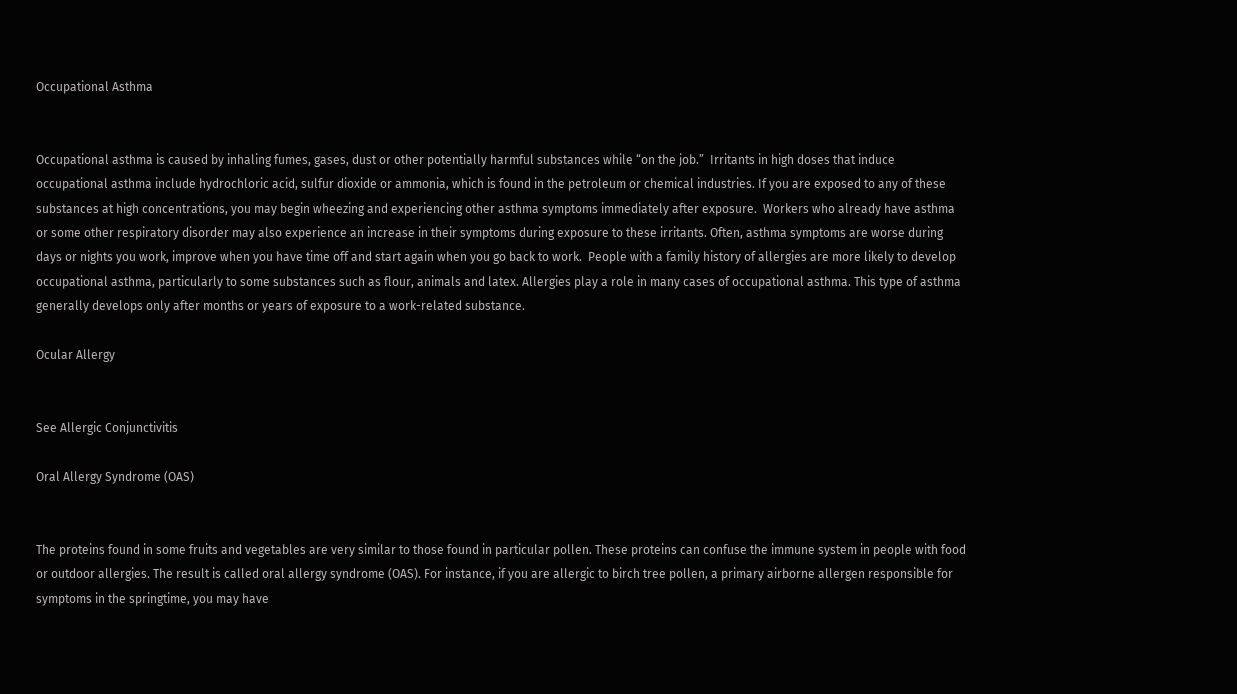Occupational Asthma


Occupational asthma is caused by inhaling fumes, gases, dust or other potentially harmful substances while “on the job.”  Irritants in high doses that induce occupational asthma include hydrochloric acid, sulfur dioxide or ammonia, which is found in the petroleum or chemical industries. If you are exposed to any of these substances at high concentrations, you may begin wheezing and experiencing other asthma symptoms immediately after exposure.  Workers who already have asthma or some other respiratory disorder may also experience an increase in their symptoms during exposure to these irritants. Often, asthma symptoms are worse during days or nights you work, improve when you have time off and start again when you go back to work.  People with a family history of allergies are more likely to develop occupational asthma, particularly to some substances such as flour, animals and latex. Allergies play a role in many cases of occupational asthma. This type of asthma generally develops only after months or years of exposure to a work-related substance.

Ocular Allergy


See Allergic Conjunctivitis

Oral Allergy Syndrome (OAS)


The proteins found in some fruits and vegetables are very similar to those found in particular pollen. These proteins can confuse the immune system in people with food or outdoor allergies. The result is called oral allergy syndrome (OAS). For instance, if you are allergic to birch tree pollen, a primary airborne allergen responsible for symptoms in the springtime, you may have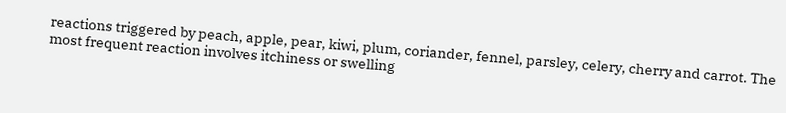reactions triggered by peach, apple, pear, kiwi, plum, coriander, fennel, parsley, celery, cherry and carrot. The most frequent reaction involves itchiness or swelling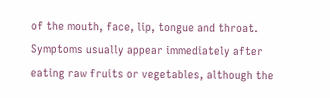of the mouth, face, lip, tongue and throat. Symptoms usually appear immediately after eating raw fruits or vegetables, although the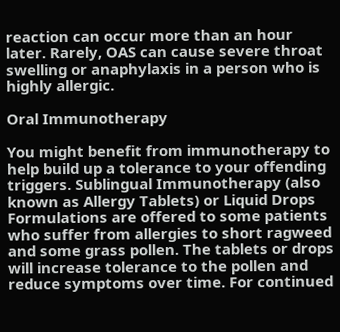reaction can occur more than an hour later. Rarely, OAS can cause severe throat swelling or anaphylaxis in a person who is highly allergic.

Oral Immunotherapy

You might benefit from immunotherapy to help build up a tolerance to your offending triggers. Sublingual Immunotherapy (also known as Allergy Tablets) or Liquid Drops Formulations are offered to some patients who suffer from allergies to short ragweed and some grass pollen. The tablets or drops will increase tolerance to the pollen and reduce symptoms over time. For continued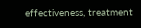effectiveness, treatment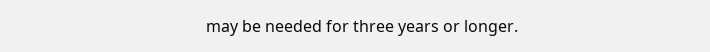may be needed for three years or longer.